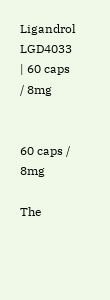Ligandrol LGD4033 | 60 caps / 8mg


60 caps / 8mg

The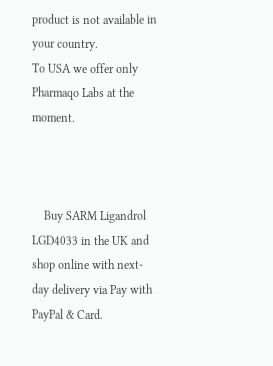product is not available in your country.
To USA we offer only Pharmaqo Labs at the moment.



    Buy SARM Ligandrol LGD4033 in the UK and shop online with next-day delivery via Pay with PayPal & Card.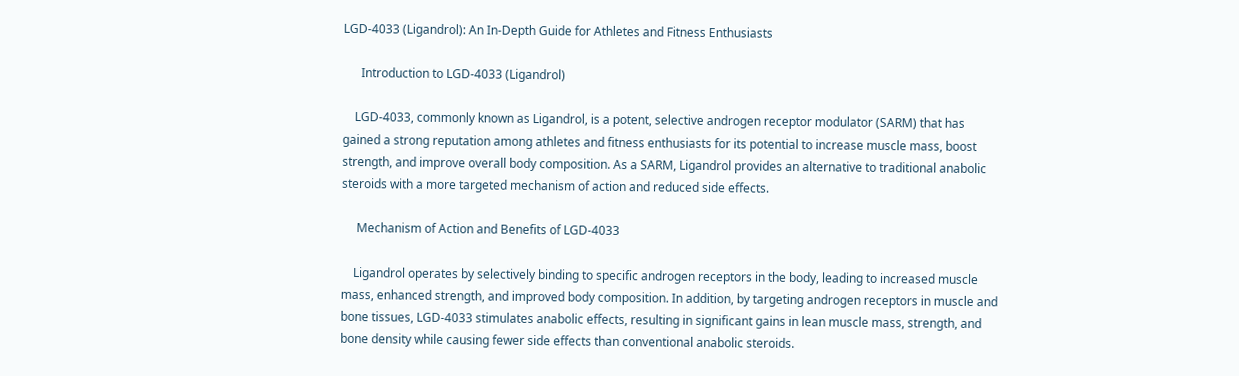LGD-4033 (Ligandrol): An In-Depth Guide for Athletes and Fitness Enthusiasts

      Introduction to LGD-4033 (Ligandrol)

    LGD-4033, commonly known as Ligandrol, is a potent, selective androgen receptor modulator (SARM) that has gained a strong reputation among athletes and fitness enthusiasts for its potential to increase muscle mass, boost strength, and improve overall body composition. As a SARM, Ligandrol provides an alternative to traditional anabolic steroids with a more targeted mechanism of action and reduced side effects.

     Mechanism of Action and Benefits of LGD-4033

    Ligandrol operates by selectively binding to specific androgen receptors in the body, leading to increased muscle mass, enhanced strength, and improved body composition. In addition, by targeting androgen receptors in muscle and bone tissues, LGD-4033 stimulates anabolic effects, resulting in significant gains in lean muscle mass, strength, and bone density while causing fewer side effects than conventional anabolic steroids.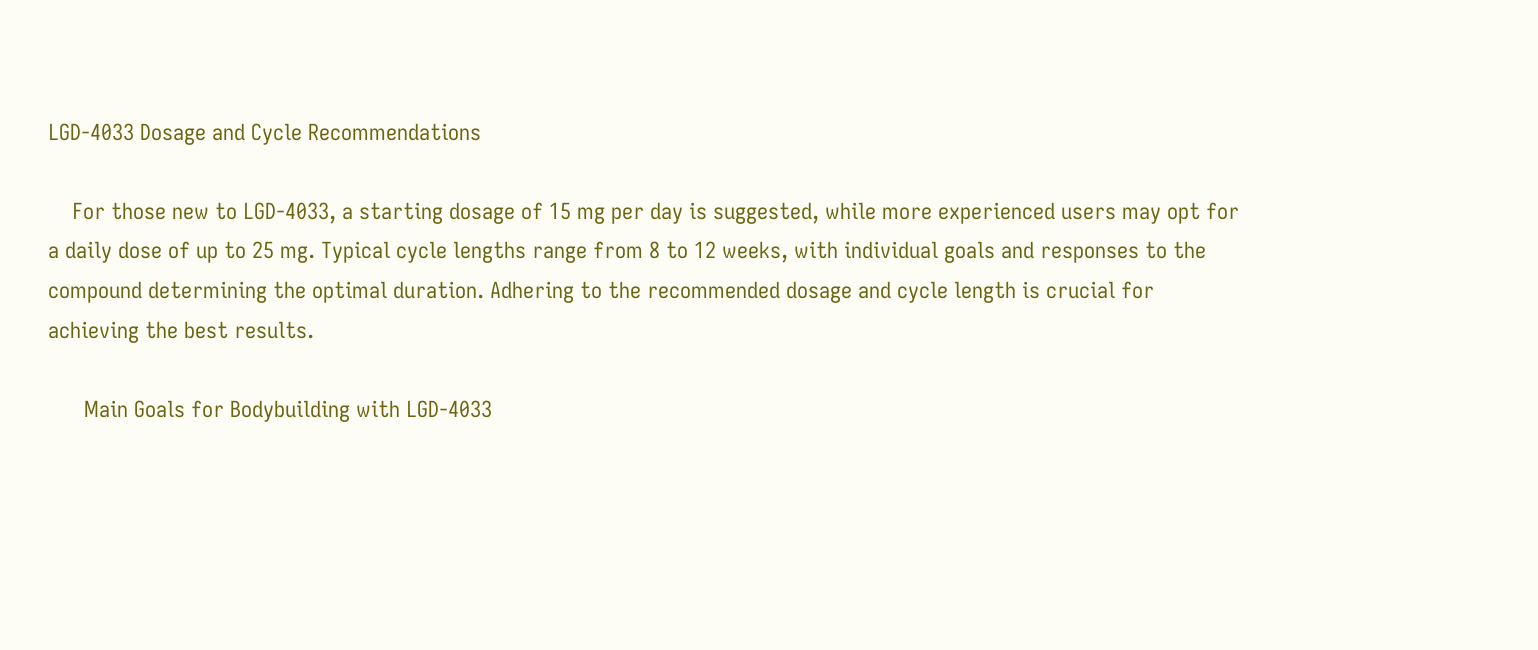LGD-4033 Dosage and Cycle Recommendations

    For those new to LGD-4033, a starting dosage of 15 mg per day is suggested, while more experienced users may opt for a daily dose of up to 25 mg. Typical cycle lengths range from 8 to 12 weeks, with individual goals and responses to the compound determining the optimal duration. Adhering to the recommended dosage and cycle length is crucial for achieving the best results.

      Main Goals for Bodybuilding with LGD-4033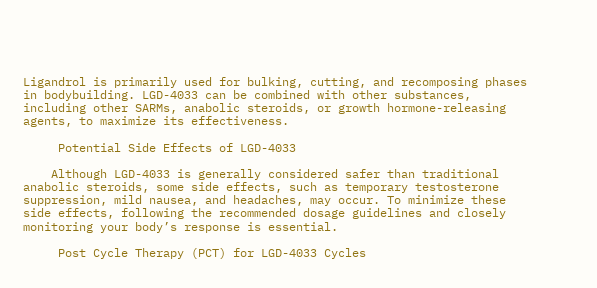Ligandrol is primarily used for bulking, cutting, and recomposing phases in bodybuilding. LGD-4033 can be combined with other substances, including other SARMs, anabolic steroids, or growth hormone-releasing agents, to maximize its effectiveness.

     Potential Side Effects of LGD-4033

    Although LGD-4033 is generally considered safer than traditional anabolic steroids, some side effects, such as temporary testosterone suppression, mild nausea, and headaches, may occur. To minimize these side effects, following the recommended dosage guidelines and closely monitoring your body’s response is essential.

     Post Cycle Therapy (PCT) for LGD-4033 Cycles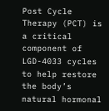Post Cycle Therapy (PCT) is a critical component of LGD-4033 cycles to help restore the body’s natural hormonal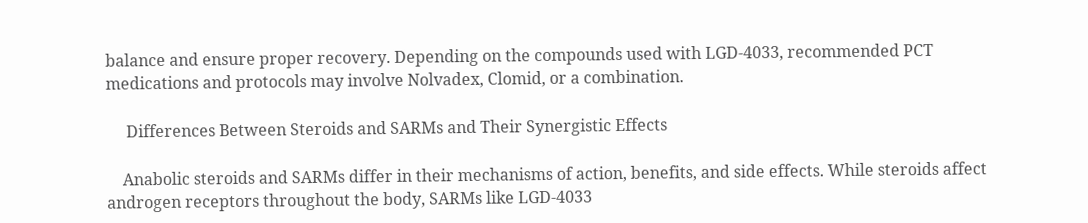balance and ensure proper recovery. Depending on the compounds used with LGD-4033, recommended PCT medications and protocols may involve Nolvadex, Clomid, or a combination.

     Differences Between Steroids and SARMs and Their Synergistic Effects

    Anabolic steroids and SARMs differ in their mechanisms of action, benefits, and side effects. While steroids affect androgen receptors throughout the body, SARMs like LGD-4033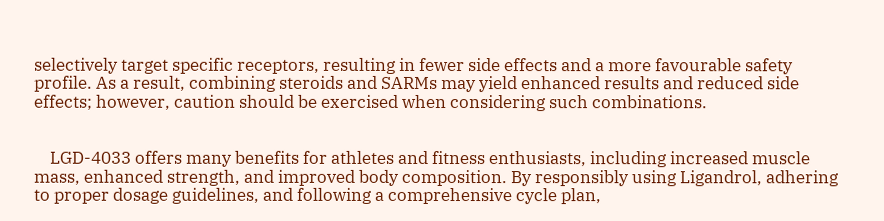selectively target specific receptors, resulting in fewer side effects and a more favourable safety profile. As a result, combining steroids and SARMs may yield enhanced results and reduced side effects; however, caution should be exercised when considering such combinations.


    LGD-4033 offers many benefits for athletes and fitness enthusiasts, including increased muscle mass, enhanced strength, and improved body composition. By responsibly using Ligandrol, adhering to proper dosage guidelines, and following a comprehensive cycle plan,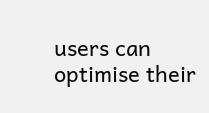users can optimise their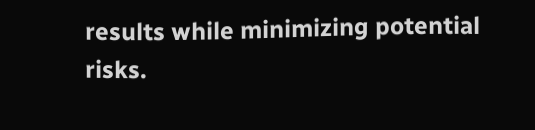results while minimizing potential risks.